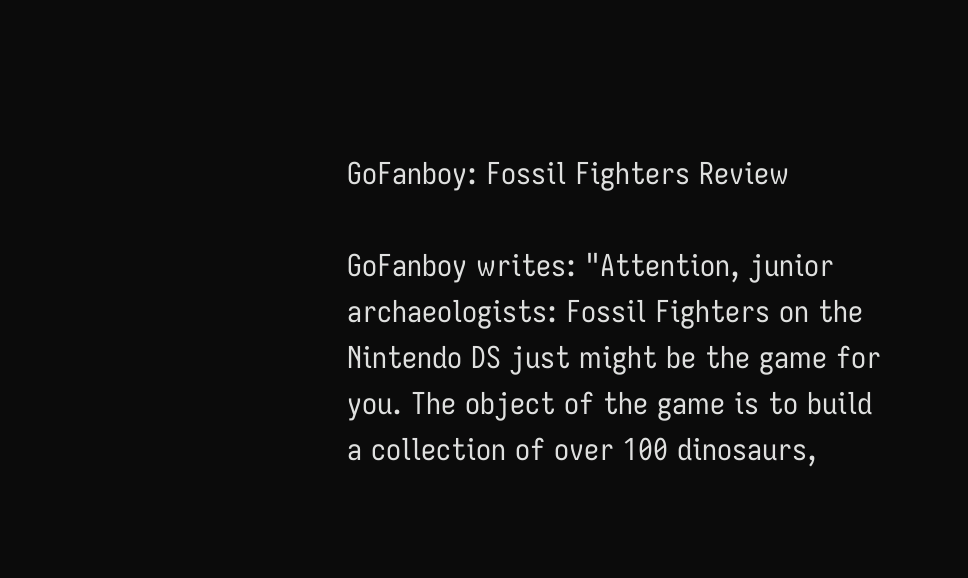GoFanboy: Fossil Fighters Review

GoFanboy writes: "Attention, junior archaeologists: Fossil Fighters on the Nintendo DS just might be the game for you. The object of the game is to build a collection of over 100 dinosaurs,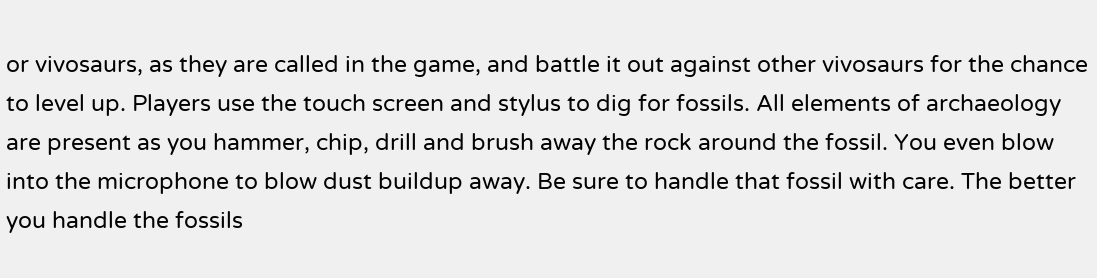or vivosaurs, as they are called in the game, and battle it out against other vivosaurs for the chance to level up. Players use the touch screen and stylus to dig for fossils. All elements of archaeology are present as you hammer, chip, drill and brush away the rock around the fossil. You even blow into the microphone to blow dust buildup away. Be sure to handle that fossil with care. The better you handle the fossils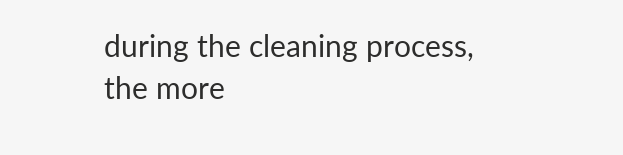during the cleaning process, the more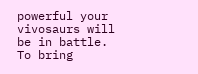powerful your vivosaurs will be in battle. To bring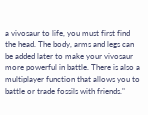a vivosaur to life, you must first find the head. The body, arms and legs can be added later to make your vivosaur more powerful in battle. There is also a multiplayer function that allows you to battle or trade fossils with friends."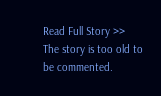Read Full Story >>
The story is too old to be commented.